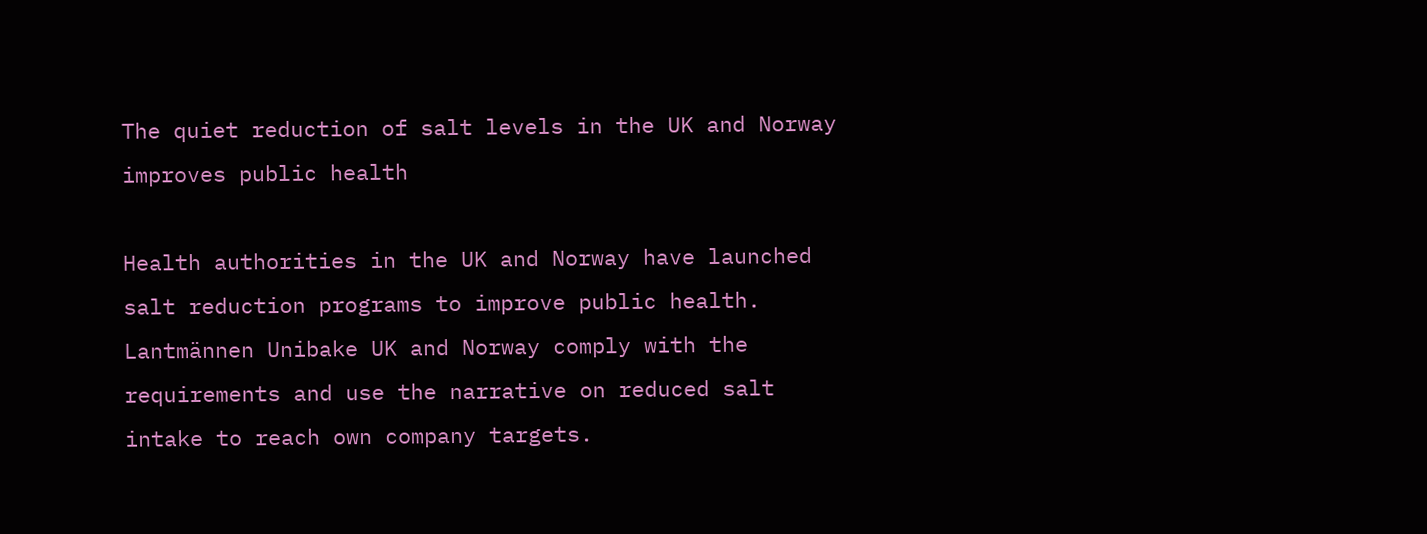The quiet reduction of salt levels in the UK and Norway improves public health

Health authorities in the UK and Norway have launched salt reduction programs to improve public health. Lantmännen Unibake UK and Norway comply with the requirements and use the narrative on reduced salt intake to reach own company targets.